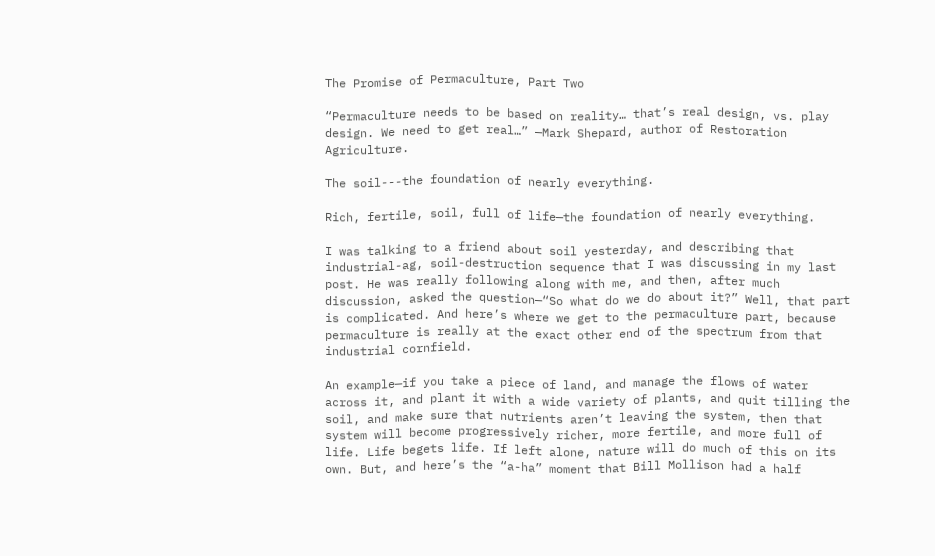The Promise of Permaculture, Part Two

“Permaculture needs to be based on reality… that’s real design, vs. play design. We need to get real…” —Mark Shepard, author of Restoration Agriculture.

The soil---the foundation of nearly everything.

Rich, fertile, soil, full of life—the foundation of nearly everything.

I was talking to a friend about soil yesterday, and describing that industrial-ag, soil-destruction sequence that I was discussing in my last post. He was really following along with me, and then, after much discussion, asked the question—“So what do we do about it?” Well, that part is complicated. And here’s where we get to the permaculture part, because permaculture is really at the exact other end of the spectrum from that industrial cornfield.

An example—if you take a piece of land, and manage the flows of water across it, and plant it with a wide variety of plants, and quit tilling the soil, and make sure that nutrients aren’t leaving the system, then that system will become progressively richer, more fertile, and more full of life. Life begets life. If left alone, nature will do much of this on its own. But, and here’s the “a-ha” moment that Bill Mollison had a half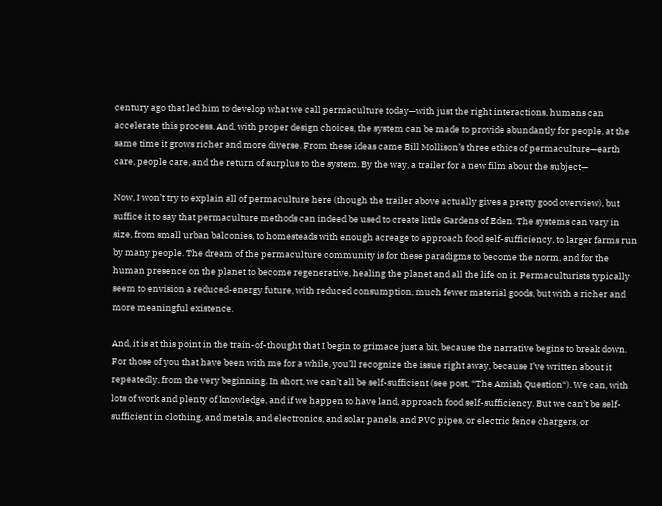century ago that led him to develop what we call permaculture today—with just the right interactions, humans can accelerate this process. And, with proper design choices, the system can be made to provide abundantly for people, at the same time it grows richer and more diverse. From these ideas came Bill Mollison’s three ethics of permaculture—earth care, people care, and the return of surplus to the system. By the way, a trailer for a new film about the subject—

Now, I won’t try to explain all of permaculture here (though the trailer above actually gives a pretty good overview), but suffice it to say that permaculture methods can indeed be used to create little Gardens of Eden. The systems can vary in size, from small urban balconies, to homesteads with enough acreage to approach food self-sufficiency, to larger farms run by many people. The dream of the permaculture community is for these paradigms to become the norm, and for the human presence on the planet to become regenerative, healing the planet and all the life on it. Permaculturists typically seem to envision a reduced-energy future, with reduced consumption, much fewer material goods, but with a richer and more meaningful existence.

And, it is at this point in the train-of-thought that I begin to grimace just a bit, because the narrative begins to break down. For those of you that have been with me for a while, you’ll recognize the issue right away, because I’ve written about it repeatedly, from the very beginning. In short, we can’t all be self-sufficient (see post, “The Amish Question“). We can, with lots of work and plenty of knowledge, and if we happen to have land, approach food self-sufficiency. But we can’t be self-sufficient in clothing, and metals, and electronics, and solar panels, and PVC pipes, or electric fence chargers, or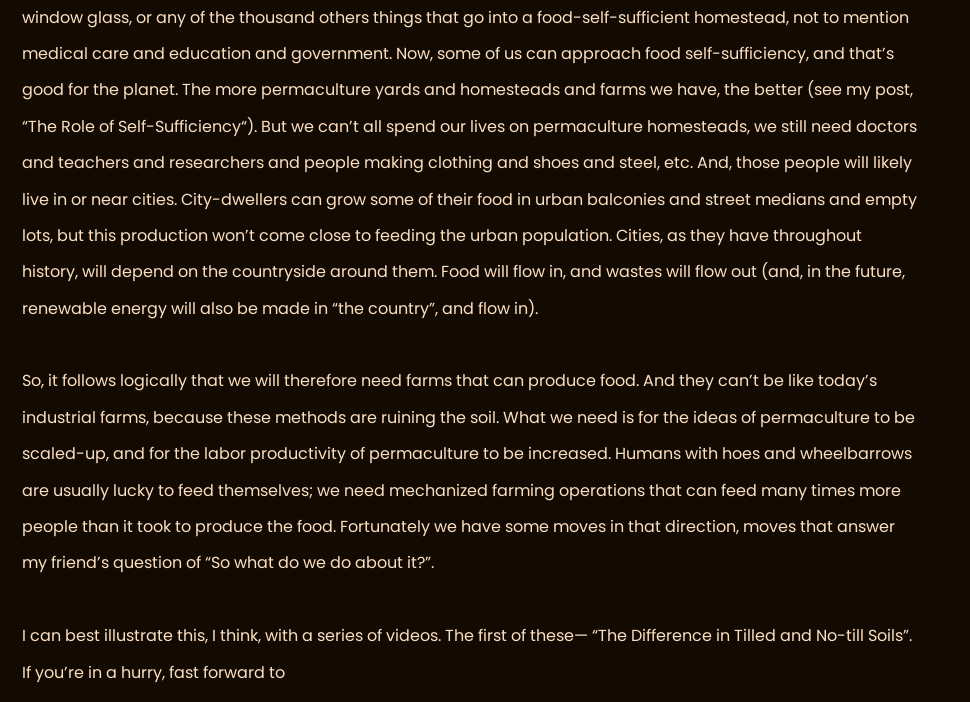window glass, or any of the thousand others things that go into a food-self-sufficient homestead, not to mention medical care and education and government. Now, some of us can approach food self-sufficiency, and that’s good for the planet. The more permaculture yards and homesteads and farms we have, the better (see my post, “The Role of Self-Sufficiency“). But we can’t all spend our lives on permaculture homesteads, we still need doctors and teachers and researchers and people making clothing and shoes and steel, etc. And, those people will likely live in or near cities. City-dwellers can grow some of their food in urban balconies and street medians and empty lots, but this production won’t come close to feeding the urban population. Cities, as they have throughout history, will depend on the countryside around them. Food will flow in, and wastes will flow out (and, in the future, renewable energy will also be made in “the country”, and flow in).

So, it follows logically that we will therefore need farms that can produce food. And they can’t be like today’s industrial farms, because these methods are ruining the soil. What we need is for the ideas of permaculture to be scaled-up, and for the labor productivity of permaculture to be increased. Humans with hoes and wheelbarrows are usually lucky to feed themselves; we need mechanized farming operations that can feed many times more people than it took to produce the food. Fortunately we have some moves in that direction, moves that answer my friend’s question of “So what do we do about it?”.

I can best illustrate this, I think, with a series of videos. The first of these— “The Difference in Tilled and No-till Soils”. If you’re in a hurry, fast forward to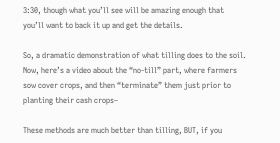3:30, though what you’ll see will be amazing enough that you’ll want to back it up and get the details.

So, a dramatic demonstration of what tilling does to the soil. Now, here’s a video about the “no-till” part, where farmers sow cover crops, and then “terminate” them just prior to planting their cash crops–

These methods are much better than tilling, BUT, if you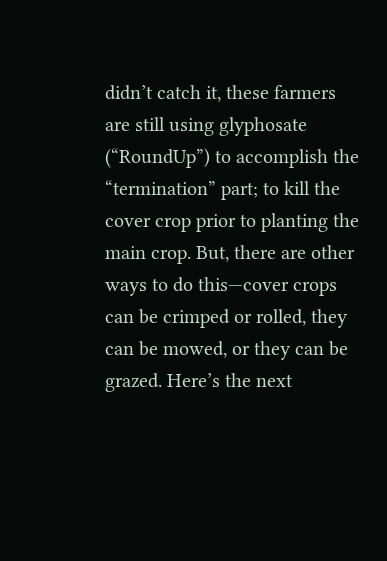didn’t catch it, these farmers are still using glyphosate (“RoundUp”) to accomplish the “termination” part; to kill the cover crop prior to planting the main crop. But, there are other ways to do this—cover crops can be crimped or rolled, they can be mowed, or they can be grazed. Here’s the next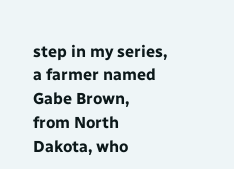step in my series, a farmer named Gabe Brown, from North Dakota, who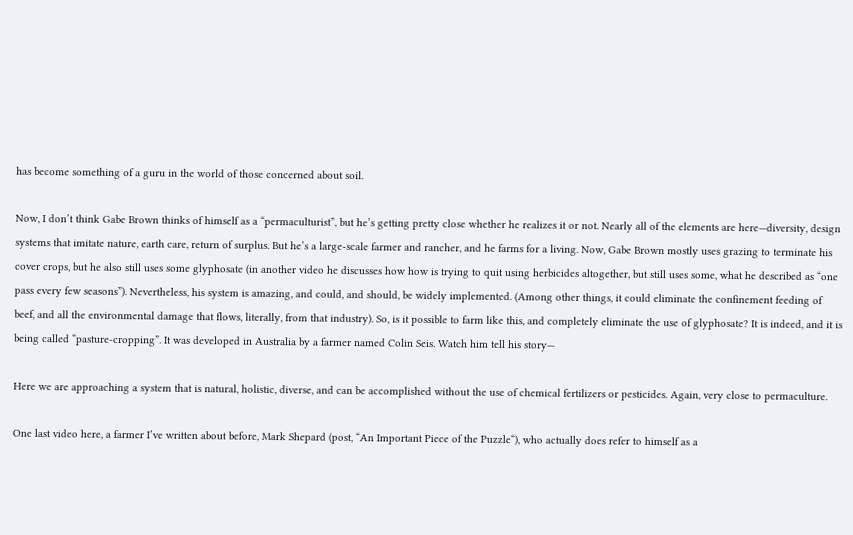has become something of a guru in the world of those concerned about soil.

Now, I don’t think Gabe Brown thinks of himself as a “permaculturist”, but he’s getting pretty close whether he realizes it or not. Nearly all of the elements are here—diversity, design systems that imitate nature, earth care, return of surplus. But he’s a large-scale farmer and rancher, and he farms for a living. Now, Gabe Brown mostly uses grazing to terminate his cover crops, but he also still uses some glyphosate (in another video he discusses how how is trying to quit using herbicides altogether, but still uses some, what he described as “one pass every few seasons”). Nevertheless, his system is amazing, and could, and should, be widely implemented. (Among other things, it could eliminate the confinement feeding of beef, and all the environmental damage that flows, literally, from that industry). So, is it possible to farm like this, and completely eliminate the use of glyphosate? It is indeed, and it is being called “pasture-cropping”. It was developed in Australia by a farmer named Colin Seis. Watch him tell his story—

Here we are approaching a system that is natural, holistic, diverse, and can be accomplished without the use of chemical fertilizers or pesticides. Again, very close to permaculture.

One last video here, a farmer I’ve written about before, Mark Shepard (post, “An Important Piece of the Puzzle“), who actually does refer to himself as a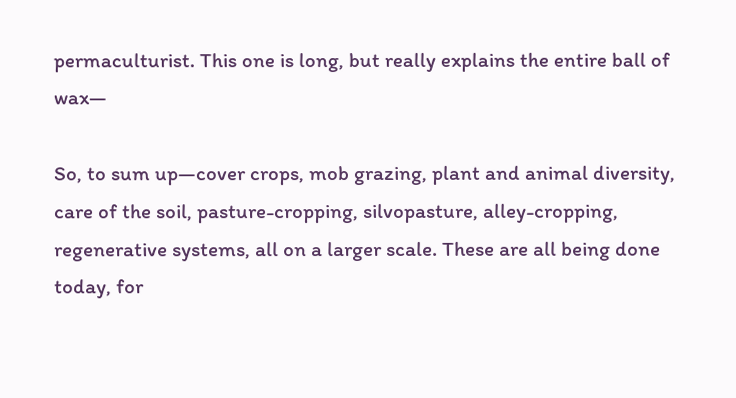permaculturist. This one is long, but really explains the entire ball of wax—

So, to sum up—cover crops, mob grazing, plant and animal diversity, care of the soil, pasture-cropping, silvopasture, alley-cropping, regenerative systems, all on a larger scale. These are all being done today, for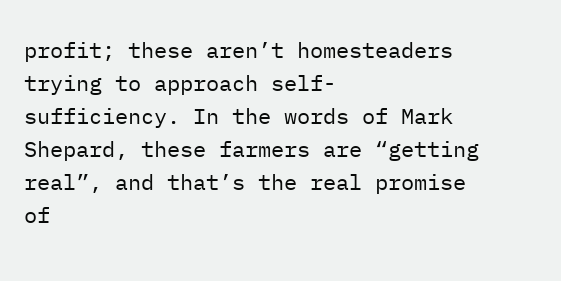profit; these aren’t homesteaders trying to approach self-sufficiency. In the words of Mark Shepard, these farmers are “getting real”, and that’s the real promise of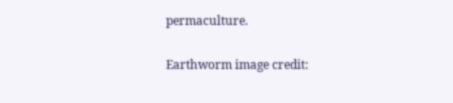permaculture.

Earthworm image credit: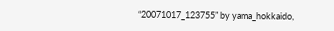“20071017_123755” by yama_hokkaido,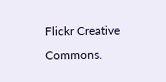Flickr Creative Commons.